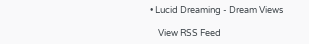• Lucid Dreaming - Dream Views

    View RSS Feed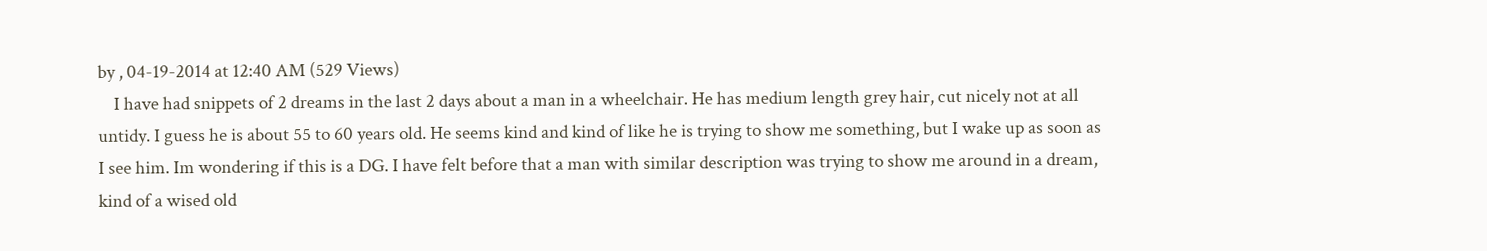by , 04-19-2014 at 12:40 AM (529 Views)
    I have had snippets of 2 dreams in the last 2 days about a man in a wheelchair. He has medium length grey hair, cut nicely not at all untidy. I guess he is about 55 to 60 years old. He seems kind and kind of like he is trying to show me something, but I wake up as soon as I see him. Im wondering if this is a DG. I have felt before that a man with similar description was trying to show me around in a dream, kind of a wised old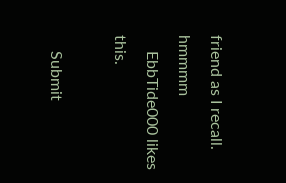friend as I recall. hmmmm
    EbbTide000 likes this.

    Submit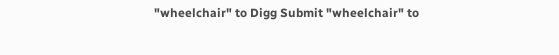"wheelchair" to Digg Submit "wheelchair" to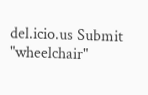del.icio.us Submit "wheelchair"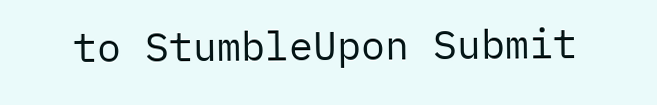to StumbleUpon Submit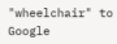"wheelchair" to Google